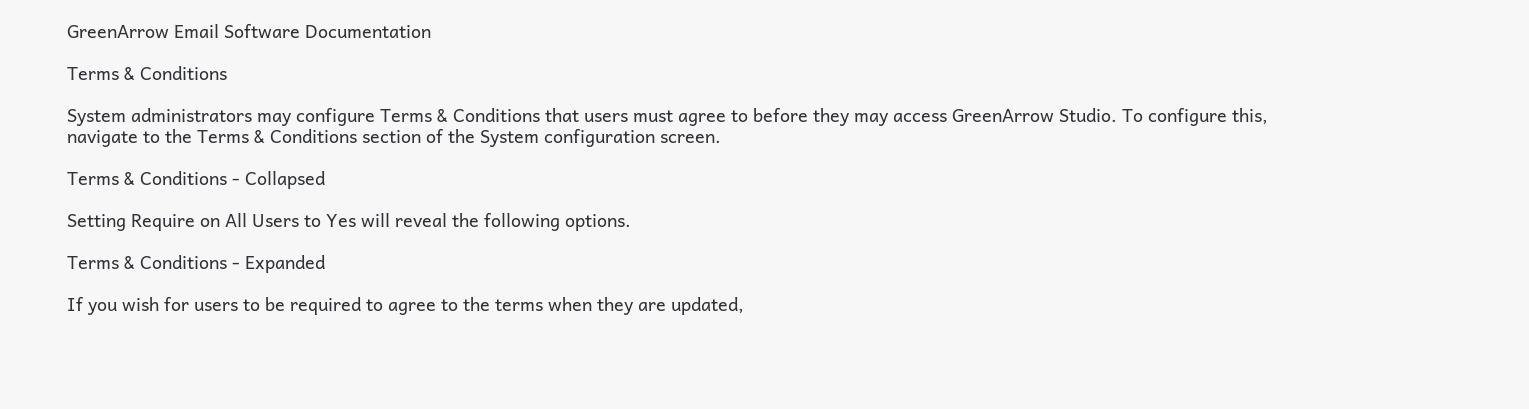GreenArrow Email Software Documentation

Terms & Conditions

System administrators may configure Terms & Conditions that users must agree to before they may access GreenArrow Studio. To configure this, navigate to the Terms & Conditions section of the System configuration screen.

Terms & Conditions - Collapsed

Setting Require on All Users to Yes will reveal the following options.

Terms & Conditions - Expanded

If you wish for users to be required to agree to the terms when they are updated,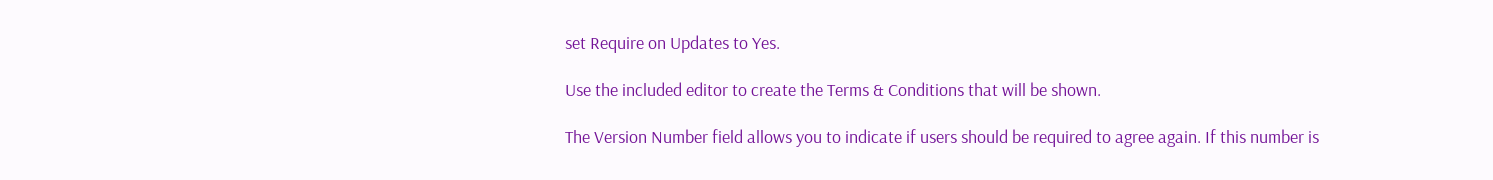set Require on Updates to Yes.

Use the included editor to create the Terms & Conditions that will be shown.

The Version Number field allows you to indicate if users should be required to agree again. If this number is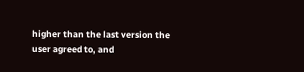higher than the last version the user agreed to, and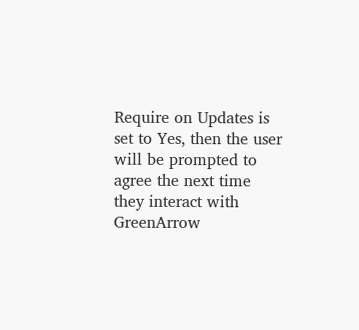Require on Updates is set to Yes, then the user will be prompted to agree the next time they interact with GreenArrow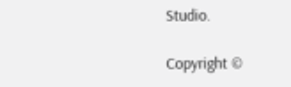Studio.

Copyright ©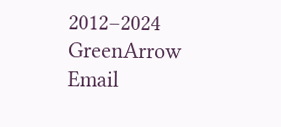2012–2024 GreenArrow Email